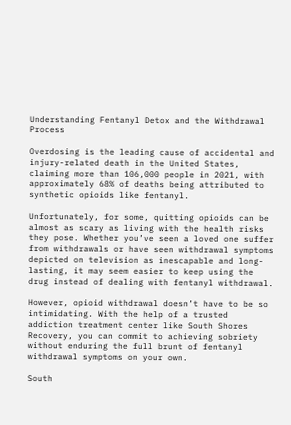Understanding Fentanyl Detox and the Withdrawal Process

Overdosing is the leading cause of accidental and injury-related death in the United States, claiming more than 106,000 people in 2021, with approximately 68% of deaths being attributed to synthetic opioids like fentanyl.

Unfortunately, for some, quitting opioids can be almost as scary as living with the health risks they pose. Whether you’ve seen a loved one suffer from withdrawals or have seen withdrawal symptoms depicted on television as inescapable and long-lasting, it may seem easier to keep using the drug instead of dealing with fentanyl withdrawal.

However, opioid withdrawal doesn’t have to be so intimidating. With the help of a trusted addiction treatment center like South Shores Recovery, you can commit to achieving sobriety without enduring the full brunt of fentanyl withdrawal symptoms on your own.

South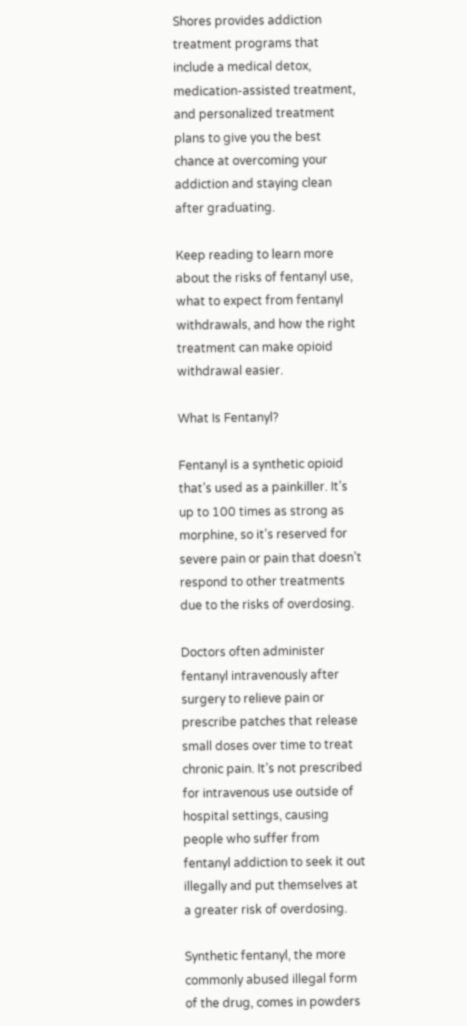Shores provides addiction treatment programs that include a medical detox, medication-assisted treatment, and personalized treatment plans to give you the best chance at overcoming your addiction and staying clean after graduating.

Keep reading to learn more about the risks of fentanyl use, what to expect from fentanyl withdrawals, and how the right treatment can make opioid withdrawal easier.

What Is Fentanyl?

Fentanyl is a synthetic opioid that’s used as a painkiller. It’s up to 100 times as strong as morphine, so it’s reserved for severe pain or pain that doesn’t respond to other treatments due to the risks of overdosing.

Doctors often administer fentanyl intravenously after surgery to relieve pain or prescribe patches that release small doses over time to treat chronic pain. It’s not prescribed for intravenous use outside of hospital settings, causing people who suffer from fentanyl addiction to seek it out illegally and put themselves at a greater risk of overdosing.

Synthetic fentanyl, the more commonly abused illegal form of the drug, comes in powders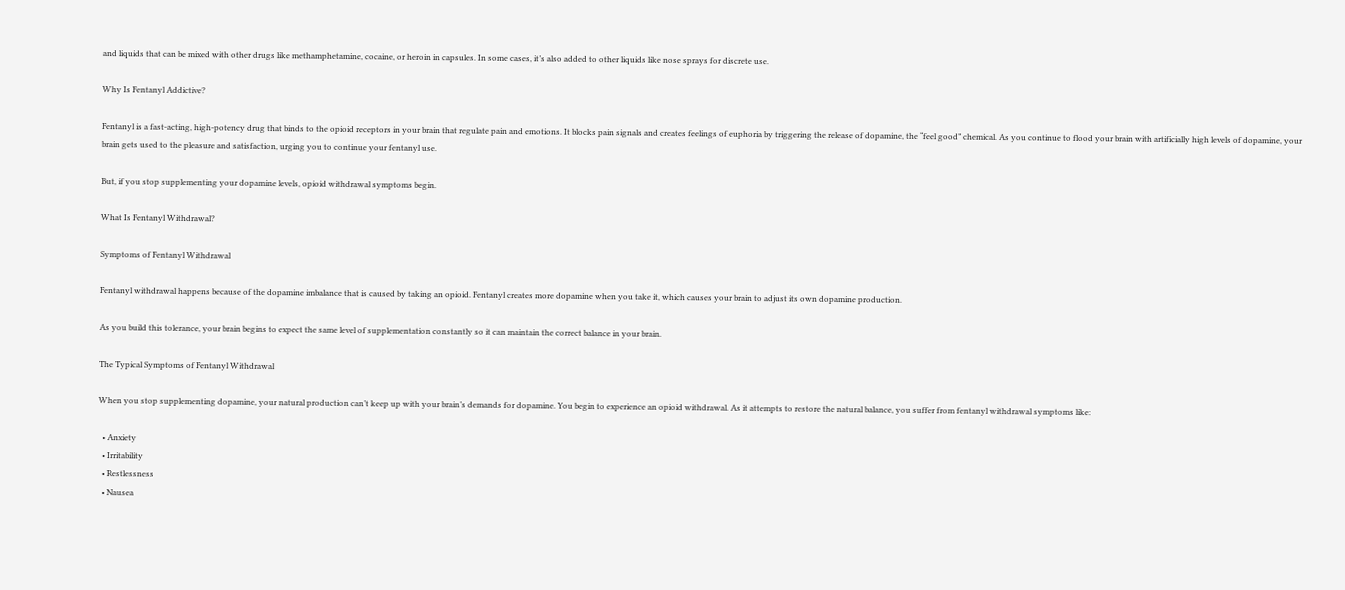and liquids that can be mixed with other drugs like methamphetamine, cocaine, or heroin in capsules. In some cases, it’s also added to other liquids like nose sprays for discrete use.

Why Is Fentanyl Addictive?

Fentanyl is a fast-acting, high-potency drug that binds to the opioid receptors in your brain that regulate pain and emotions. It blocks pain signals and creates feelings of euphoria by triggering the release of dopamine, the “feel good” chemical. As you continue to flood your brain with artificially high levels of dopamine, your brain gets used to the pleasure and satisfaction, urging you to continue your fentanyl use.

But, if you stop supplementing your dopamine levels, opioid withdrawal symptoms begin.

What Is Fentanyl Withdrawal?

Symptoms of Fentanyl Withdrawal

Fentanyl withdrawal happens because of the dopamine imbalance that is caused by taking an opioid. Fentanyl creates more dopamine when you take it, which causes your brain to adjust its own dopamine production.

As you build this tolerance, your brain begins to expect the same level of supplementation constantly so it can maintain the correct balance in your brain.

The Typical Symptoms of Fentanyl Withdrawal

When you stop supplementing dopamine, your natural production can’t keep up with your brain’s demands for dopamine. You begin to experience an opioid withdrawal. As it attempts to restore the natural balance, you suffer from fentanyl withdrawal symptoms like:

  • Anxiety
  • Irritability
  • Restlessness
  • Nausea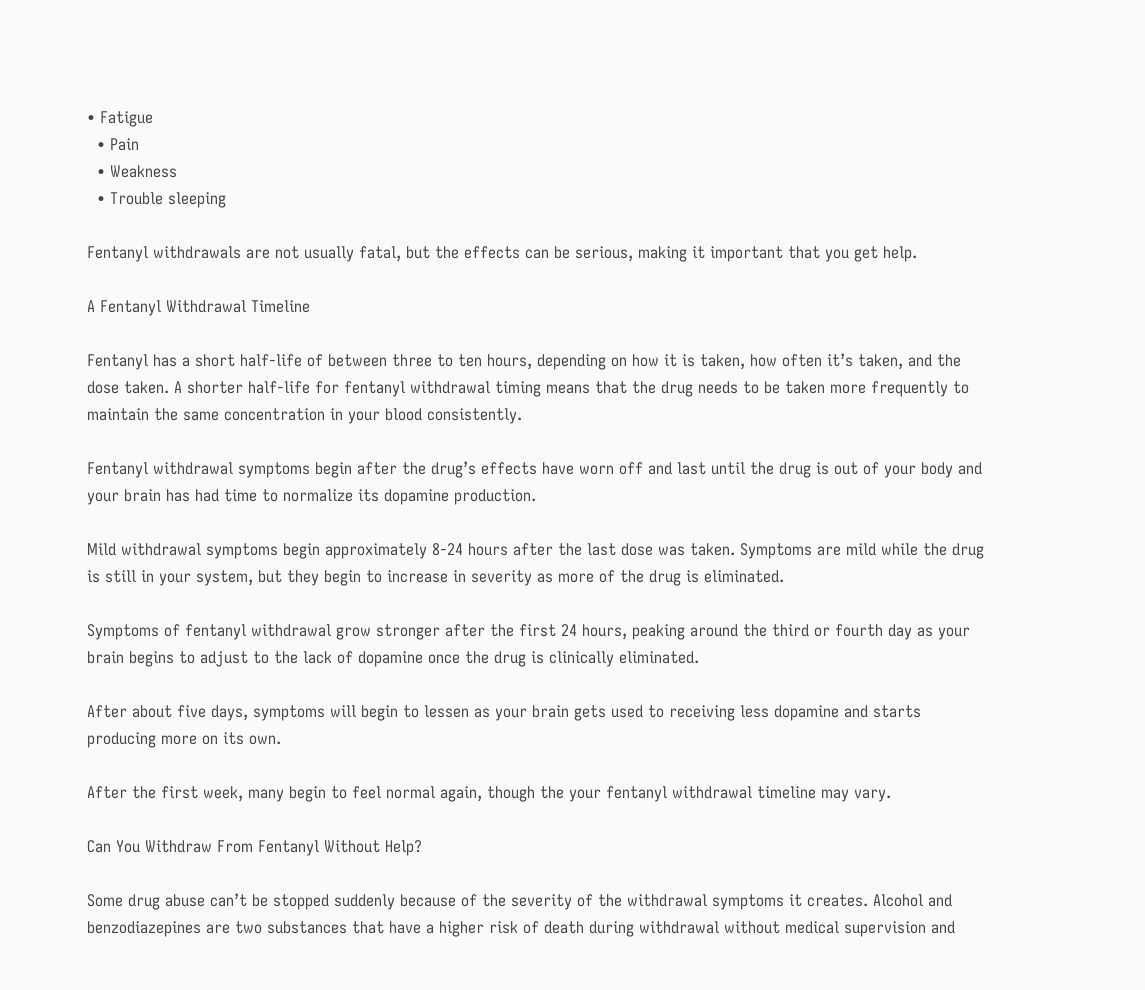• Fatigue
  • Pain
  • Weakness
  • Trouble sleeping

Fentanyl withdrawals are not usually fatal, but the effects can be serious, making it important that you get help.

A Fentanyl Withdrawal Timeline

Fentanyl has a short half-life of between three to ten hours, depending on how it is taken, how often it’s taken, and the dose taken. A shorter half-life for fentanyl withdrawal timing means that the drug needs to be taken more frequently to maintain the same concentration in your blood consistently.

Fentanyl withdrawal symptoms begin after the drug’s effects have worn off and last until the drug is out of your body and your brain has had time to normalize its dopamine production.

Mild withdrawal symptoms begin approximately 8-24 hours after the last dose was taken. Symptoms are mild while the drug is still in your system, but they begin to increase in severity as more of the drug is eliminated.

Symptoms of fentanyl withdrawal grow stronger after the first 24 hours, peaking around the third or fourth day as your brain begins to adjust to the lack of dopamine once the drug is clinically eliminated.

After about five days, symptoms will begin to lessen as your brain gets used to receiving less dopamine and starts producing more on its own.

After the first week, many begin to feel normal again, though the your fentanyl withdrawal timeline may vary.

Can You Withdraw From Fentanyl Without Help?

Some drug abuse can’t be stopped suddenly because of the severity of the withdrawal symptoms it creates. Alcohol and benzodiazepines are two substances that have a higher risk of death during withdrawal without medical supervision and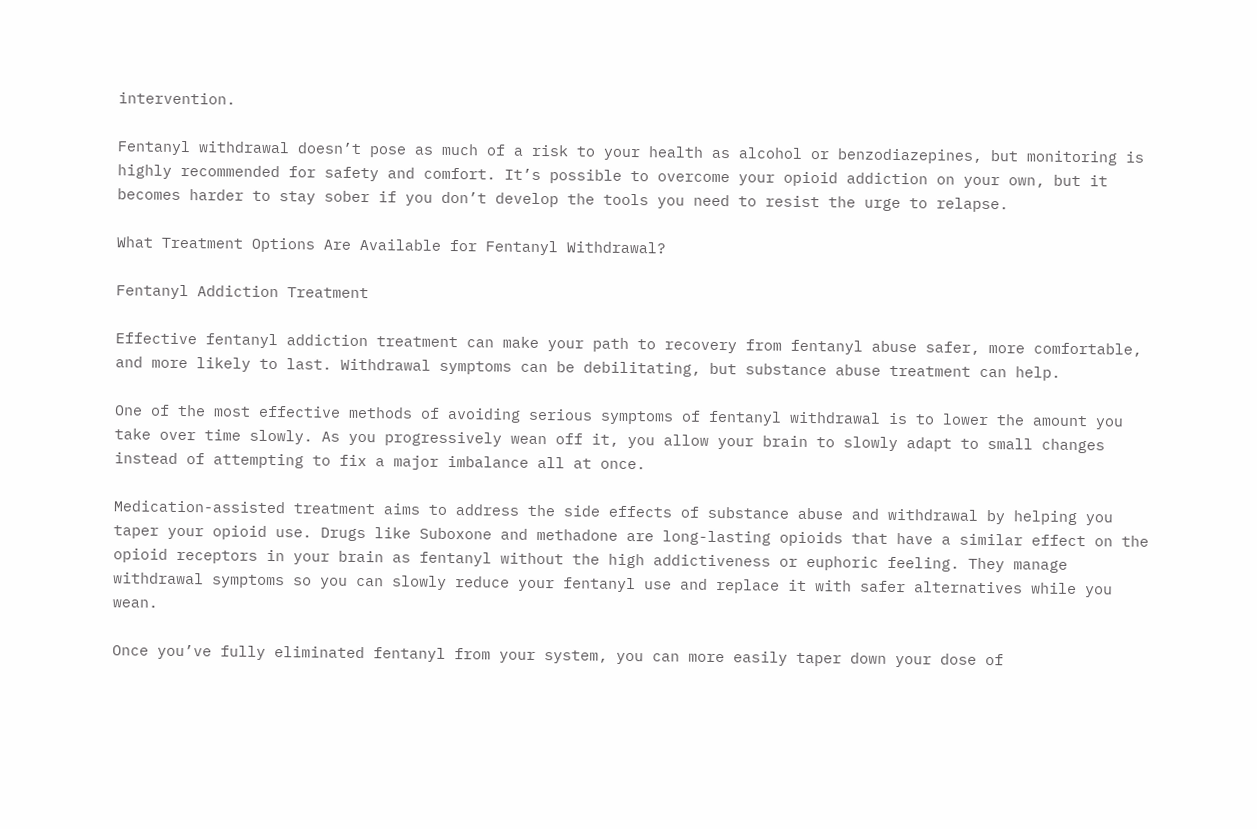intervention.

Fentanyl withdrawal doesn’t pose as much of a risk to your health as alcohol or benzodiazepines, but monitoring is highly recommended for safety and comfort. It’s possible to overcome your opioid addiction on your own, but it becomes harder to stay sober if you don’t develop the tools you need to resist the urge to relapse.

What Treatment Options Are Available for Fentanyl Withdrawal?

Fentanyl Addiction Treatment

Effective fentanyl addiction treatment can make your path to recovery from fentanyl abuse safer, more comfortable, and more likely to last. Withdrawal symptoms can be debilitating, but substance abuse treatment can help.

One of the most effective methods of avoiding serious symptoms of fentanyl withdrawal is to lower the amount you take over time slowly. As you progressively wean off it, you allow your brain to slowly adapt to small changes instead of attempting to fix a major imbalance all at once.

Medication-assisted treatment aims to address the side effects of substance abuse and withdrawal by helping you taper your opioid use. Drugs like Suboxone and methadone are long-lasting opioids that have a similar effect on the opioid receptors in your brain as fentanyl without the high addictiveness or euphoric feeling. They manage withdrawal symptoms so you can slowly reduce your fentanyl use and replace it with safer alternatives while you wean.

Once you’ve fully eliminated fentanyl from your system, you can more easily taper down your dose of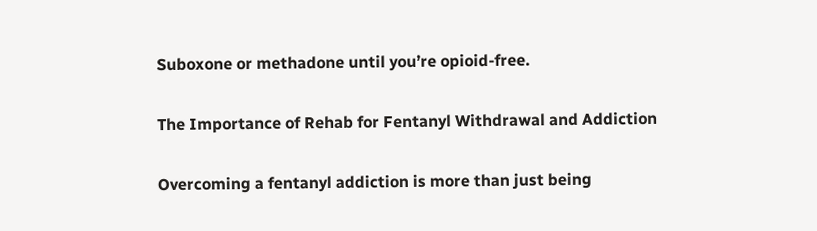Suboxone or methadone until you’re opioid-free.

The Importance of Rehab for Fentanyl Withdrawal and Addiction

Overcoming a fentanyl addiction is more than just being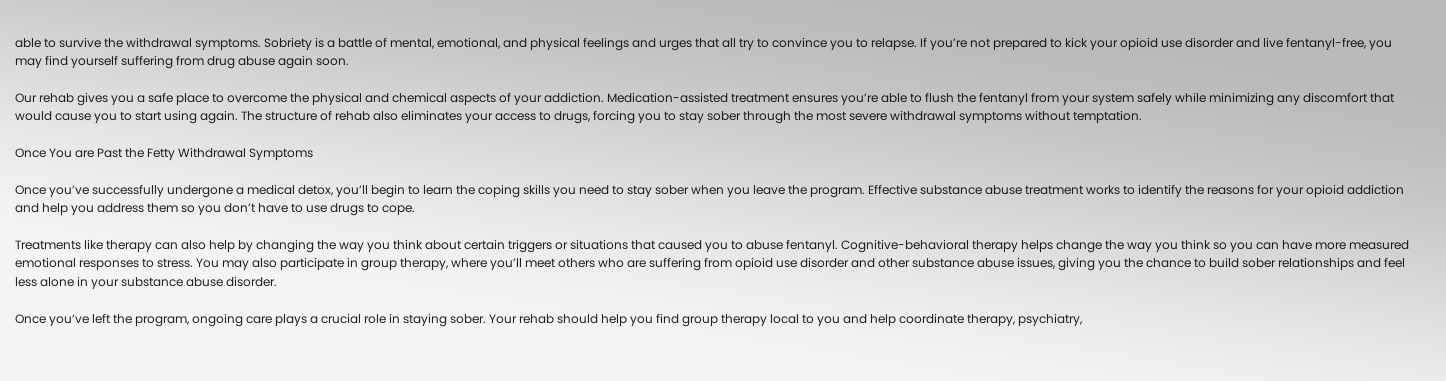able to survive the withdrawal symptoms. Sobriety is a battle of mental, emotional, and physical feelings and urges that all try to convince you to relapse. If you’re not prepared to kick your opioid use disorder and live fentanyl-free, you may find yourself suffering from drug abuse again soon.

Our rehab gives you a safe place to overcome the physical and chemical aspects of your addiction. Medication-assisted treatment ensures you’re able to flush the fentanyl from your system safely while minimizing any discomfort that would cause you to start using again. The structure of rehab also eliminates your access to drugs, forcing you to stay sober through the most severe withdrawal symptoms without temptation.

Once You are Past the Fetty Withdrawal Symptoms

Once you’ve successfully undergone a medical detox, you’ll begin to learn the coping skills you need to stay sober when you leave the program. Effective substance abuse treatment works to identify the reasons for your opioid addiction and help you address them so you don’t have to use drugs to cope.

Treatments like therapy can also help by changing the way you think about certain triggers or situations that caused you to abuse fentanyl. Cognitive-behavioral therapy helps change the way you think so you can have more measured emotional responses to stress. You may also participate in group therapy, where you’ll meet others who are suffering from opioid use disorder and other substance abuse issues, giving you the chance to build sober relationships and feel less alone in your substance abuse disorder.

Once you’ve left the program, ongoing care plays a crucial role in staying sober. Your rehab should help you find group therapy local to you and help coordinate therapy, psychiatry,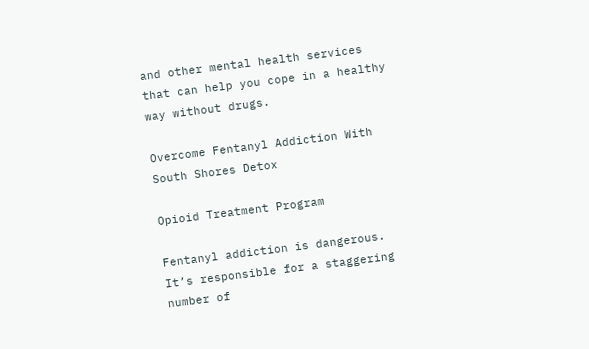and other mental health services that can help you cope in a healthy way without drugs.

Overcome Fentanyl Addiction With South Shores Detox

Opioid Treatment Program

Fentanyl addiction is dangerous. It’s responsible for a staggering number of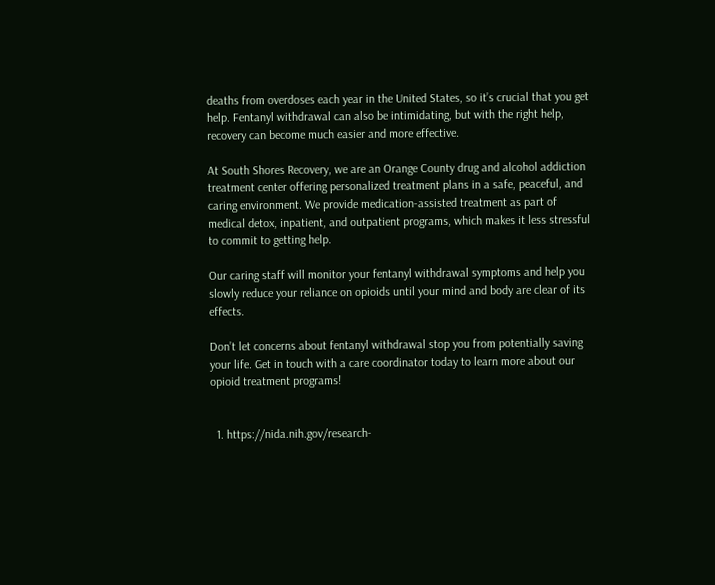deaths from overdoses each year in the United States, so it’s crucial that you get help. Fentanyl withdrawal can also be intimidating, but with the right help, recovery can become much easier and more effective.

At South Shores Recovery, we are an Orange County drug and alcohol addiction treatment center offering personalized treatment plans in a safe, peaceful, and caring environment. We provide medication-assisted treatment as part of medical detox, inpatient, and outpatient programs, which makes it less stressful to commit to getting help.

Our caring staff will monitor your fentanyl withdrawal symptoms and help you slowly reduce your reliance on opioids until your mind and body are clear of its effects.

Don’t let concerns about fentanyl withdrawal stop you from potentially saving your life. Get in touch with a care coordinator today to learn more about our opioid treatment programs!


  1. https://nida.nih.gov/research-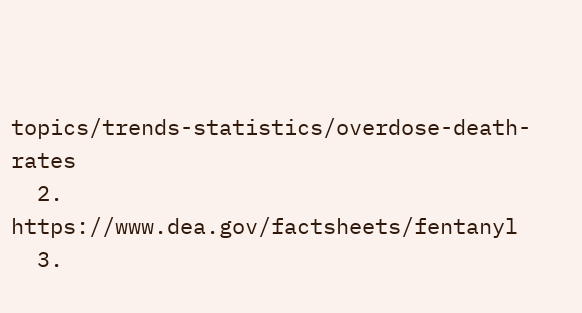topics/trends-statistics/overdose-death-rates
  2. https://www.dea.gov/factsheets/fentanyl
  3.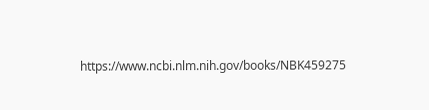https://www.ncbi.nlm.nih.gov/books/NBK459275